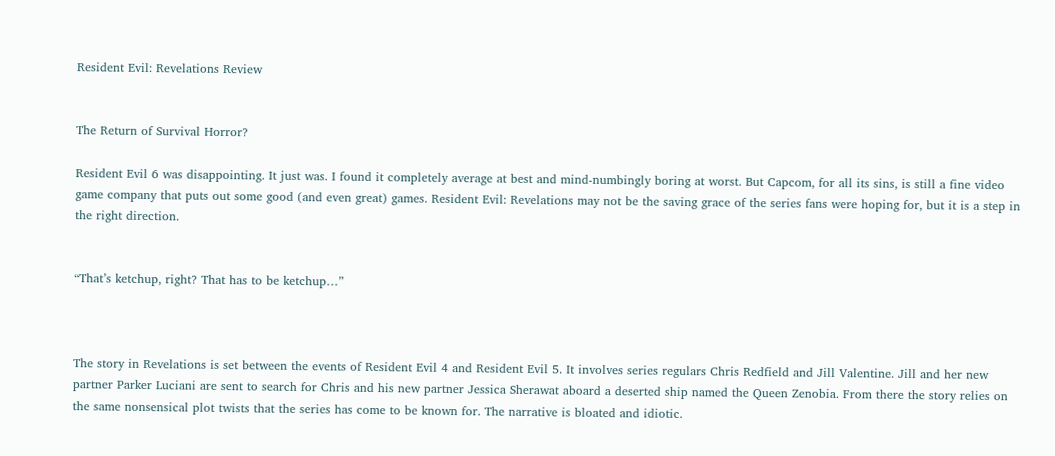Resident Evil: Revelations Review


The Return of Survival Horror?

Resident Evil 6 was disappointing. It just was. I found it completely average at best and mind-numbingly boring at worst. But Capcom, for all its sins, is still a fine video game company that puts out some good (and even great) games. Resident Evil: Revelations may not be the saving grace of the series fans were hoping for, but it is a step in the right direction.


“That’s ketchup, right? That has to be ketchup…”



The story in Revelations is set between the events of Resident Evil 4 and Resident Evil 5. It involves series regulars Chris Redfield and Jill Valentine. Jill and her new partner Parker Luciani are sent to search for Chris and his new partner Jessica Sherawat aboard a deserted ship named the Queen Zenobia. From there the story relies on the same nonsensical plot twists that the series has come to be known for. The narrative is bloated and idiotic.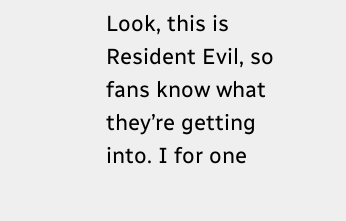Look, this is Resident Evil, so fans know what they’re getting into. I for one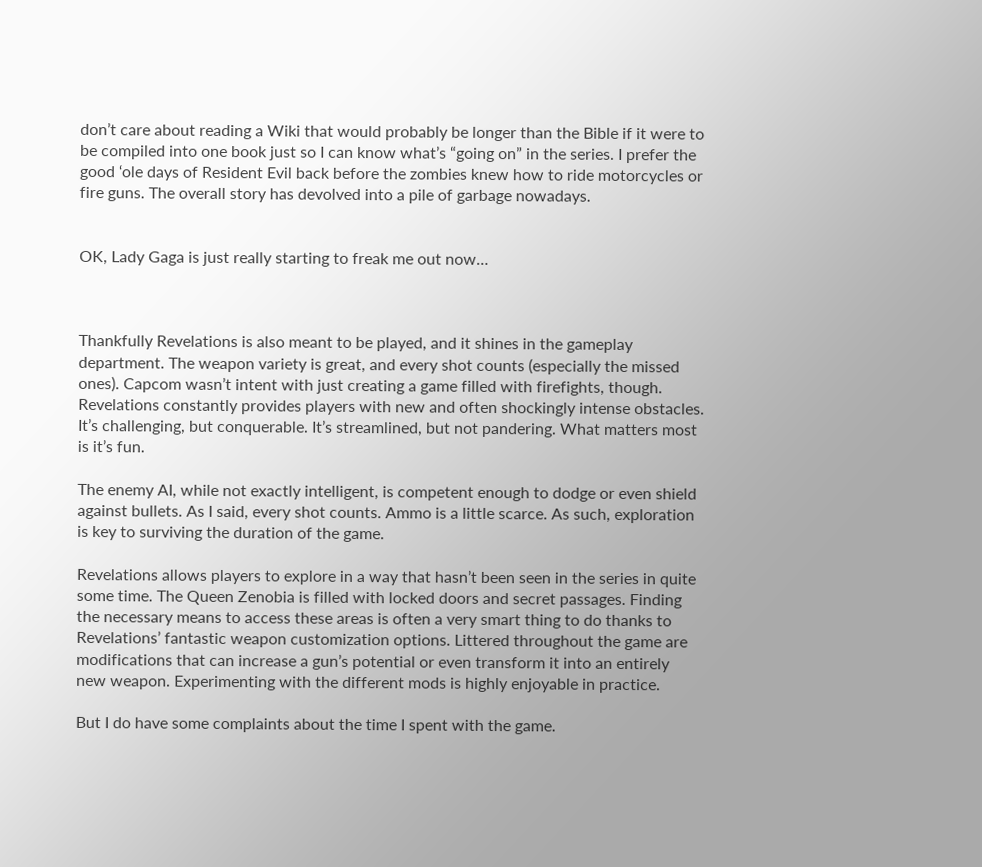don’t care about reading a Wiki that would probably be longer than the Bible if it were to be compiled into one book just so I can know what’s “going on” in the series. I prefer the good ‘ole days of Resident Evil back before the zombies knew how to ride motorcycles or fire guns. The overall story has devolved into a pile of garbage nowadays.


OK, Lady Gaga is just really starting to freak me out now…



Thankfully Revelations is also meant to be played, and it shines in the gameplay department. The weapon variety is great, and every shot counts (especially the missed ones). Capcom wasn’t intent with just creating a game filled with firefights, though. Revelations constantly provides players with new and often shockingly intense obstacles. It’s challenging, but conquerable. It’s streamlined, but not pandering. What matters most is it’s fun.

The enemy AI, while not exactly intelligent, is competent enough to dodge or even shield against bullets. As I said, every shot counts. Ammo is a little scarce. As such, exploration is key to surviving the duration of the game.

Revelations allows players to explore in a way that hasn’t been seen in the series in quite some time. The Queen Zenobia is filled with locked doors and secret passages. Finding the necessary means to access these areas is often a very smart thing to do thanks to Revelations’ fantastic weapon customization options. Littered throughout the game are modifications that can increase a gun’s potential or even transform it into an entirely new weapon. Experimenting with the different mods is highly enjoyable in practice.

But I do have some complaints about the time I spent with the game.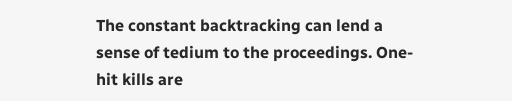The constant backtracking can lend a sense of tedium to the proceedings. One-hit kills are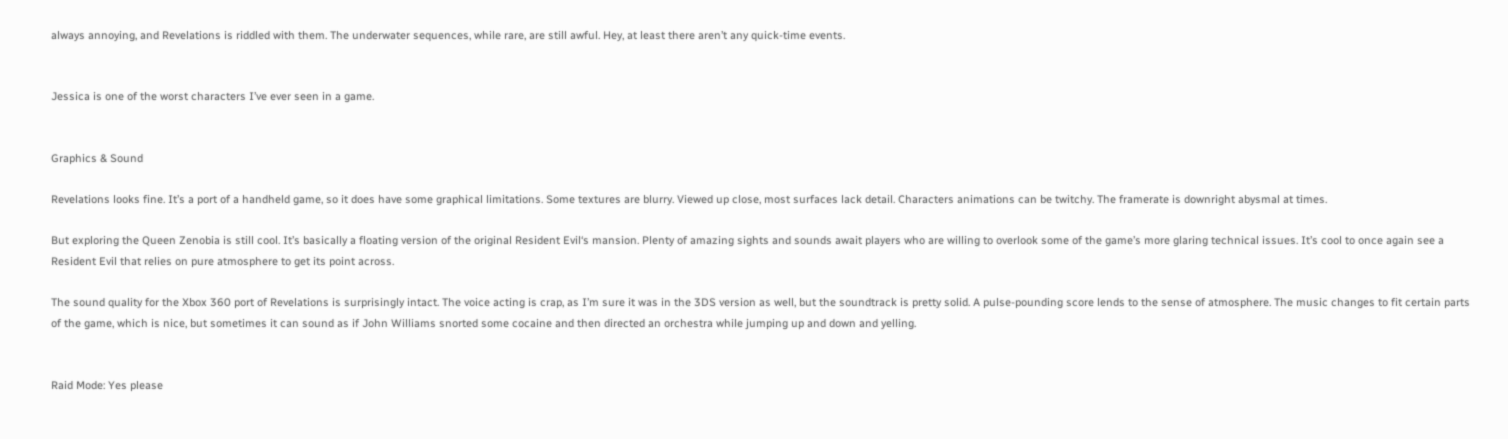always annoying, and Revelations is riddled with them. The underwater sequences, while rare, are still awful. Hey, at least there aren’t any quick-time events.


Jessica is one of the worst characters I’ve ever seen in a game.


Graphics & Sound

Revelations looks fine. It’s a port of a handheld game, so it does have some graphical limitations. Some textures are blurry. Viewed up close, most surfaces lack detail. Characters animations can be twitchy. The framerate is downright abysmal at times.

But exploring the Queen Zenobia is still cool. It’s basically a floating version of the original Resident Evil‘s mansion. Plenty of amazing sights and sounds await players who are willing to overlook some of the game’s more glaring technical issues. It’s cool to once again see a Resident Evil that relies on pure atmosphere to get its point across.

The sound quality for the Xbox 360 port of Revelations is surprisingly intact. The voice acting is crap, as I’m sure it was in the 3DS version as well, but the soundtrack is pretty solid. A pulse-pounding score lends to the sense of atmosphere. The music changes to fit certain parts of the game, which is nice, but sometimes it can sound as if John Williams snorted some cocaine and then directed an orchestra while jumping up and down and yelling.


Raid Mode: Yes please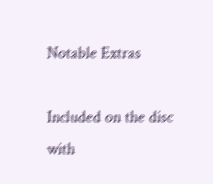Notable Extras

Included on the disc with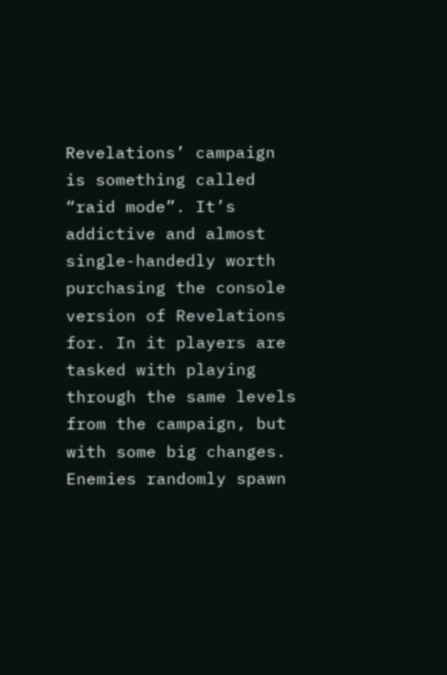Revelations’ campaign is something called “raid mode”. It’s addictive and almost single-handedly worth purchasing the console version of Revelations for. In it players are tasked with playing through the same levels from the campaign, but with some big changes. Enemies randomly spawn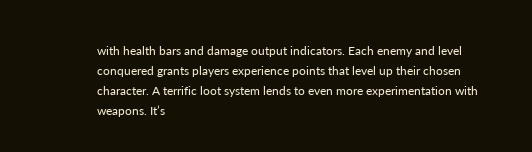with health bars and damage output indicators. Each enemy and level conquered grants players experience points that level up their chosen character. A terrific loot system lends to even more experimentation with weapons. It’s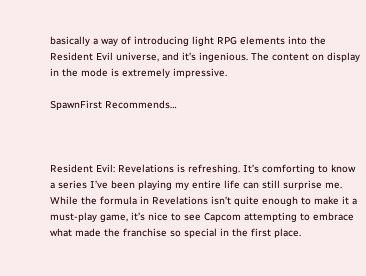basically a way of introducing light RPG elements into the Resident Evil universe, and it’s ingenious. The content on display in the mode is extremely impressive.

SpawnFirst Recommends…



Resident Evil: Revelations is refreshing. It’s comforting to know a series I’ve been playing my entire life can still surprise me. While the formula in Revelations isn’t quite enough to make it a must-play game, it’s nice to see Capcom attempting to embrace what made the franchise so special in the first place.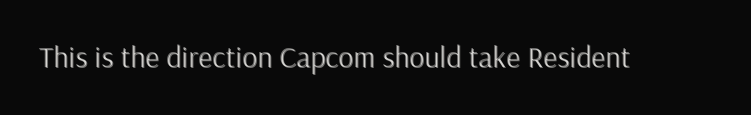This is the direction Capcom should take Resident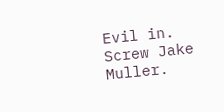Evil in. Screw Jake Muller.